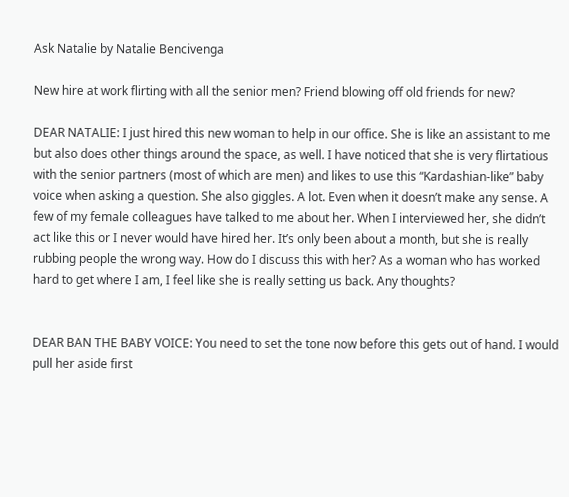Ask Natalie by Natalie Bencivenga

New hire at work flirting with all the senior men? Friend blowing off old friends for new?

DEAR NATALIE: I just hired this new woman to help in our office. She is like an assistant to me but also does other things around the space, as well. I have noticed that she is very flirtatious with the senior partners (most of which are men) and likes to use this “Kardashian-like” baby voice when asking a question. She also giggles. A lot. Even when it doesn’t make any sense. A few of my female colleagues have talked to me about her. When I interviewed her, she didn’t act like this or I never would have hired her. It’s only been about a month, but she is really rubbing people the wrong way. How do I discuss this with her? As a woman who has worked hard to get where I am, I feel like she is really setting us back. Any thoughts?


DEAR BAN THE BABY VOICE: You need to set the tone now before this gets out of hand. I would pull her aside first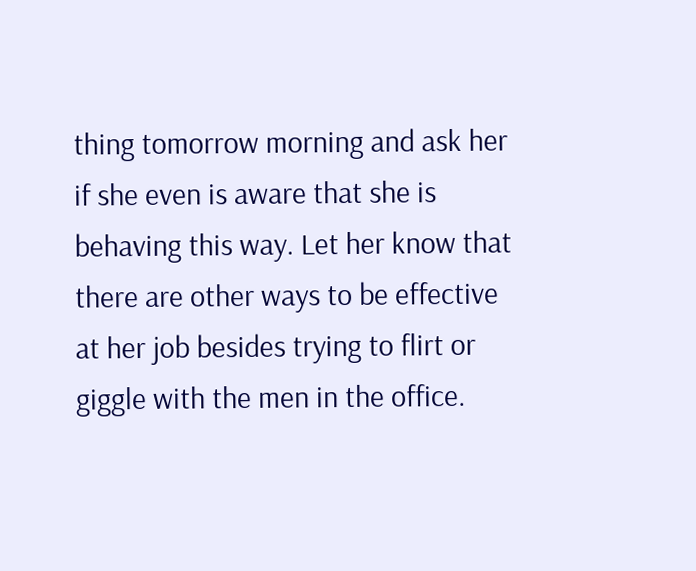thing tomorrow morning and ask her if she even is aware that she is behaving this way. Let her know that there are other ways to be effective at her job besides trying to flirt or giggle with the men in the office.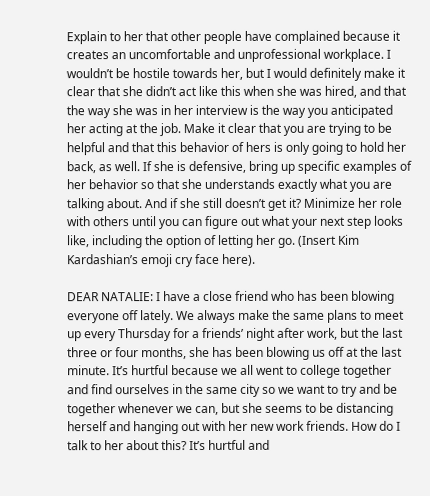Explain to her that other people have complained because it creates an uncomfortable and unprofessional workplace. I wouldn’t be hostile towards her, but I would definitely make it clear that she didn’t act like this when she was hired, and that the way she was in her interview is the way you anticipated her acting at the job. Make it clear that you are trying to be helpful and that this behavior of hers is only going to hold her back, as well. If she is defensive, bring up specific examples of her behavior so that she understands exactly what you are talking about. And if she still doesn’t get it? Minimize her role with others until you can figure out what your next step looks like, including the option of letting her go. (Insert Kim Kardashian’s emoji cry face here).

DEAR NATALIE: I have a close friend who has been blowing everyone off lately. We always make the same plans to meet up every Thursday for a friends’ night after work, but the last three or four months, she has been blowing us off at the last minute. It’s hurtful because we all went to college together and find ourselves in the same city so we want to try and be together whenever we can, but she seems to be distancing herself and hanging out with her new work friends. How do I talk to her about this? It’s hurtful and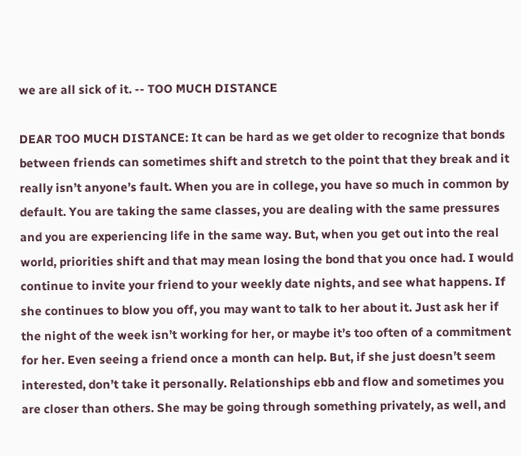we are all sick of it. -- TOO MUCH DISTANCE

DEAR TOO MUCH DISTANCE: It can be hard as we get older to recognize that bonds between friends can sometimes shift and stretch to the point that they break and it really isn’t anyone’s fault. When you are in college, you have so much in common by default. You are taking the same classes, you are dealing with the same pressures and you are experiencing life in the same way. But, when you get out into the real world, priorities shift and that may mean losing the bond that you once had. I would continue to invite your friend to your weekly date nights, and see what happens. If she continues to blow you off, you may want to talk to her about it. Just ask her if the night of the week isn’t working for her, or maybe it’s too often of a commitment for her. Even seeing a friend once a month can help. But, if she just doesn’t seem interested, don’t take it personally. Relationships ebb and flow and sometimes you are closer than others. She may be going through something privately, as well, and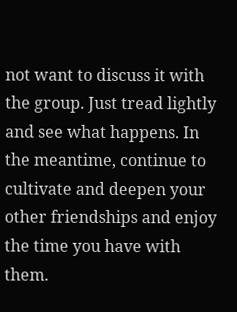not want to discuss it with the group. Just tread lightly and see what happens. In the meantime, continue to cultivate and deepen your other friendships and enjoy the time you have with them.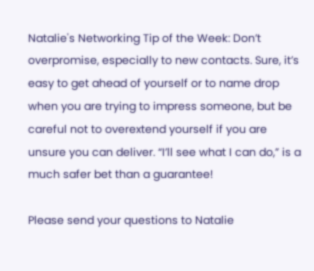Natalie's Networking Tip of the Week: Don’t overpromise, especially to new contacts. Sure, it’s easy to get ahead of yourself or to name drop when you are trying to impress someone, but be careful not to overextend yourself if you are unsure you can deliver. “I’ll see what I can do,” is a much safer bet than a guarantee!

Please send your questions to Natalie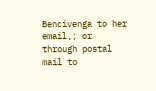Bencivenga to her email,; or through postal mail to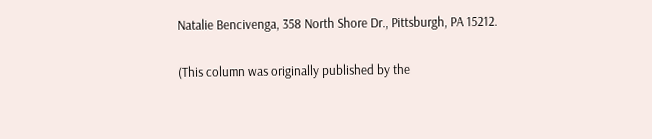Natalie Bencivenga, 358 North Shore Dr., Pittsburgh, PA 15212.

(This column was originally published by the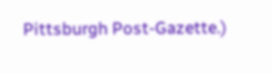Pittsburgh Post-Gazette.)